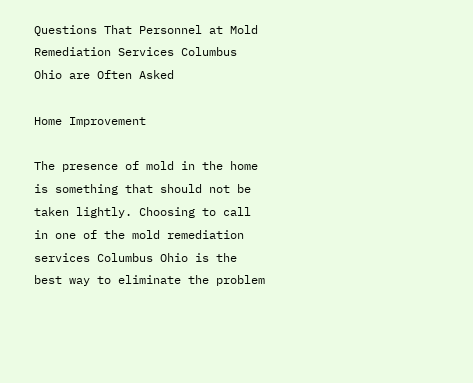Questions That Personnel at Mold Remediation Services Columbus Ohio are Often Asked

Home Improvement

The presence of mold in the home is something that should not be taken lightly. Choosing to call in one of the mold remediation services Columbus Ohio is the best way to eliminate the problem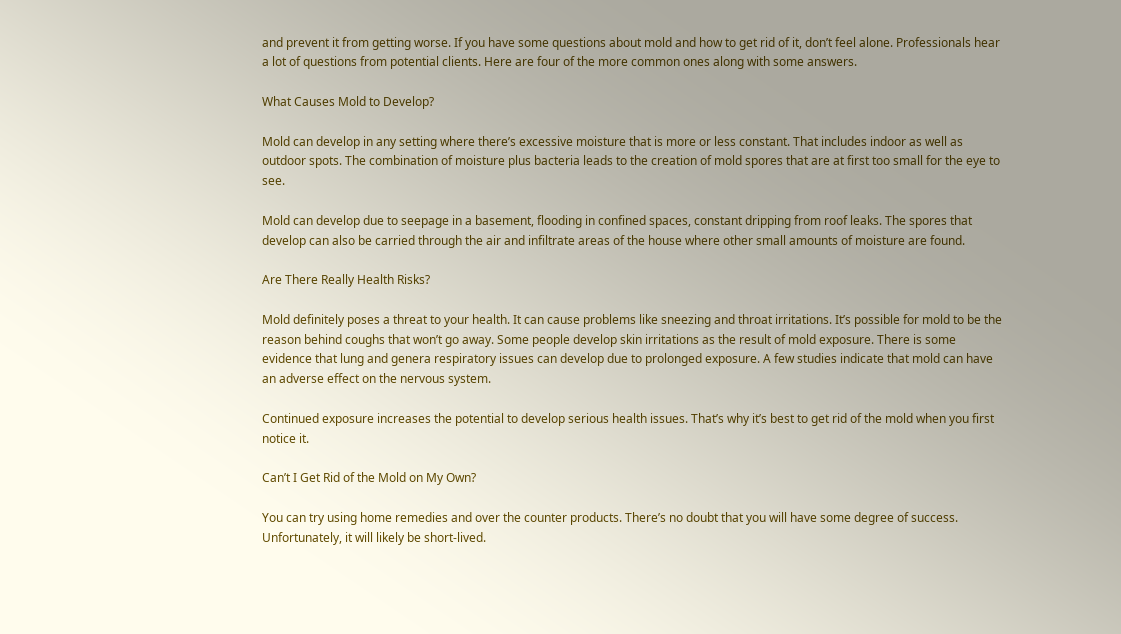and prevent it from getting worse. If you have some questions about mold and how to get rid of it, don’t feel alone. Professionals hear a lot of questions from potential clients. Here are four of the more common ones along with some answers.

What Causes Mold to Develop?

Mold can develop in any setting where there’s excessive moisture that is more or less constant. That includes indoor as well as outdoor spots. The combination of moisture plus bacteria leads to the creation of mold spores that are at first too small for the eye to see.

Mold can develop due to seepage in a basement, flooding in confined spaces, constant dripping from roof leaks. The spores that develop can also be carried through the air and infiltrate areas of the house where other small amounts of moisture are found.

Are There Really Health Risks?

Mold definitely poses a threat to your health. It can cause problems like sneezing and throat irritations. It’s possible for mold to be the reason behind coughs that won’t go away. Some people develop skin irritations as the result of mold exposure. There is some evidence that lung and genera respiratory issues can develop due to prolonged exposure. A few studies indicate that mold can have an adverse effect on the nervous system.

Continued exposure increases the potential to develop serious health issues. That’s why it’s best to get rid of the mold when you first notice it.

Can’t I Get Rid of the Mold on My Own?

You can try using home remedies and over the counter products. There’s no doubt that you will have some degree of success. Unfortunately, it will likely be short-lived.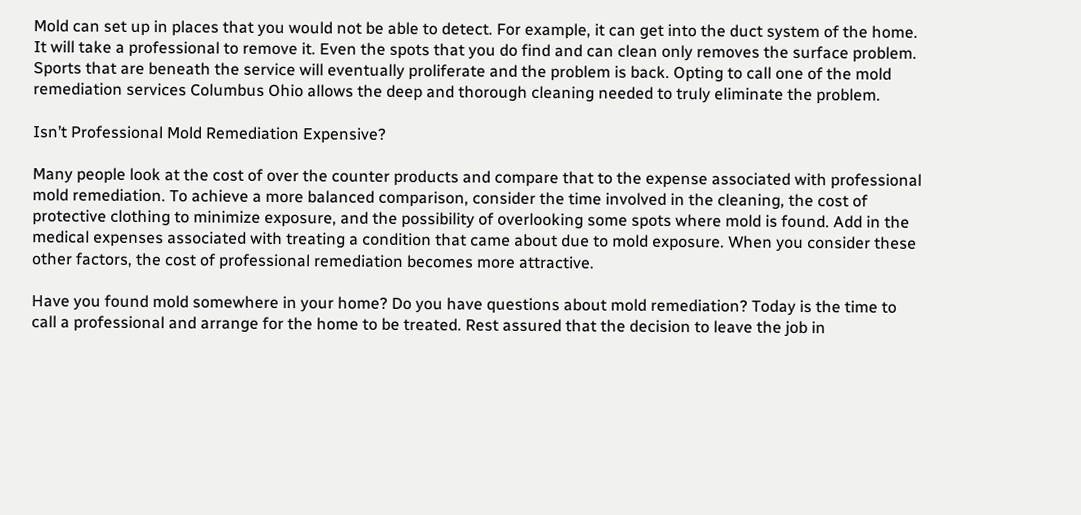Mold can set up in places that you would not be able to detect. For example, it can get into the duct system of the home. It will take a professional to remove it. Even the spots that you do find and can clean only removes the surface problem. Sports that are beneath the service will eventually proliferate and the problem is back. Opting to call one of the mold remediation services Columbus Ohio allows the deep and thorough cleaning needed to truly eliminate the problem.

Isn’t Professional Mold Remediation Expensive?

Many people look at the cost of over the counter products and compare that to the expense associated with professional mold remediation. To achieve a more balanced comparison, consider the time involved in the cleaning, the cost of protective clothing to minimize exposure, and the possibility of overlooking some spots where mold is found. Add in the medical expenses associated with treating a condition that came about due to mold exposure. When you consider these other factors, the cost of professional remediation becomes more attractive.

Have you found mold somewhere in your home? Do you have questions about mold remediation? Today is the time to call a professional and arrange for the home to be treated. Rest assured that the decision to leave the job in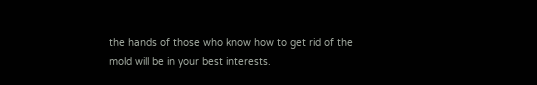the hands of those who know how to get rid of the mold will be in your best interests.